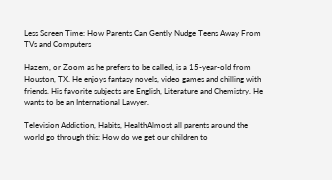Less Screen Time: How Parents Can Gently Nudge Teens Away From TVs and Computers

Hazem, or Zoom as he prefers to be called, is a 15-year-old from Houston, TX. He enjoys fantasy novels, video games and chilling with friends. His favorite subjects are English, Literature and Chemistry. He wants to be an International Lawyer.

Television Addiction, Habits, HealthAlmost all parents around the world go through this: How do we get our children to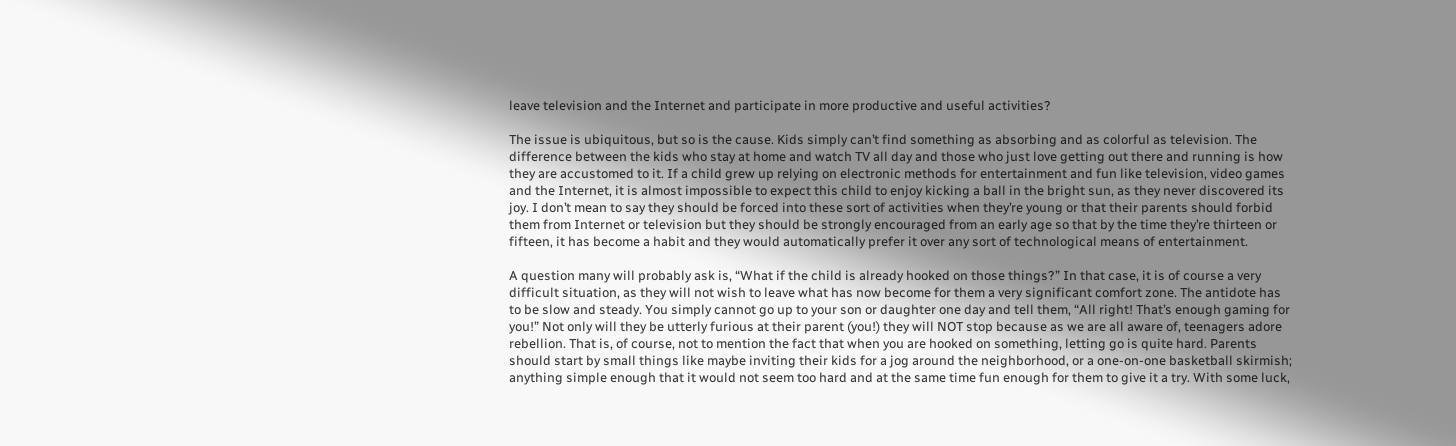leave television and the Internet and participate in more productive and useful activities?

The issue is ubiquitous, but so is the cause. Kids simply can’t find something as absorbing and as colorful as television. The difference between the kids who stay at home and watch TV all day and those who just love getting out there and running is how they are accustomed to it. If a child grew up relying on electronic methods for entertainment and fun like television, video games and the Internet, it is almost impossible to expect this child to enjoy kicking a ball in the bright sun, as they never discovered its joy. I don’t mean to say they should be forced into these sort of activities when they’re young or that their parents should forbid them from Internet or television but they should be strongly encouraged from an early age so that by the time they’re thirteen or fifteen, it has become a habit and they would automatically prefer it over any sort of technological means of entertainment.

A question many will probably ask is, “What if the child is already hooked on those things?” In that case, it is of course a very difficult situation, as they will not wish to leave what has now become for them a very significant comfort zone. The antidote has to be slow and steady. You simply cannot go up to your son or daughter one day and tell them, “All right! That’s enough gaming for you!” Not only will they be utterly furious at their parent (you!) they will NOT stop because as we are all aware of, teenagers adore rebellion. That is, of course, not to mention the fact that when you are hooked on something, letting go is quite hard. Parents should start by small things like maybe inviting their kids for a jog around the neighborhood, or a one-on-one basketball skirmish; anything simple enough that it would not seem too hard and at the same time fun enough for them to give it a try. With some luck,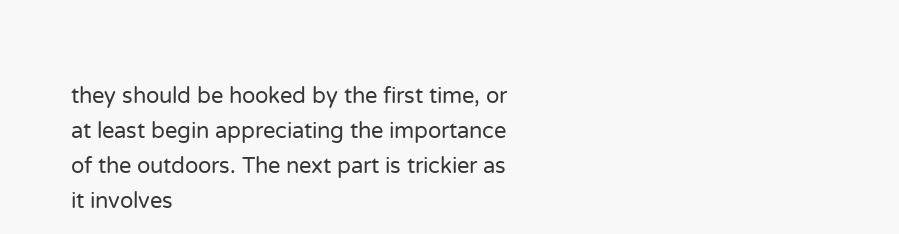they should be hooked by the first time, or at least begin appreciating the importance of the outdoors. The next part is trickier as it involves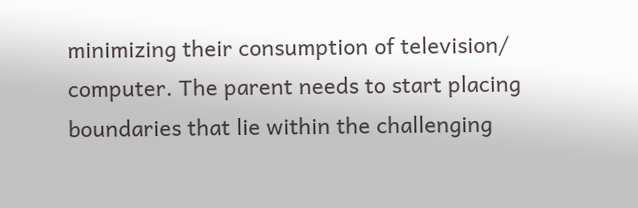minimizing their consumption of television/ computer. The parent needs to start placing boundaries that lie within the challenging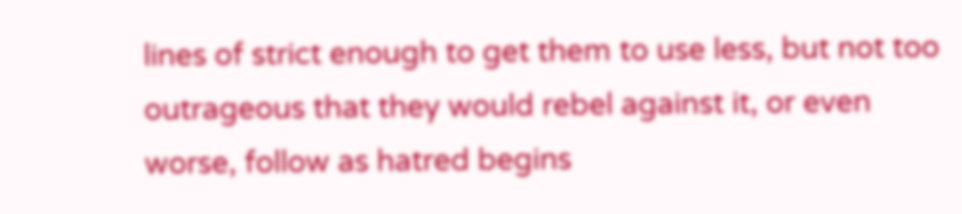lines of strict enough to get them to use less, but not too outrageous that they would rebel against it, or even worse, follow as hatred begins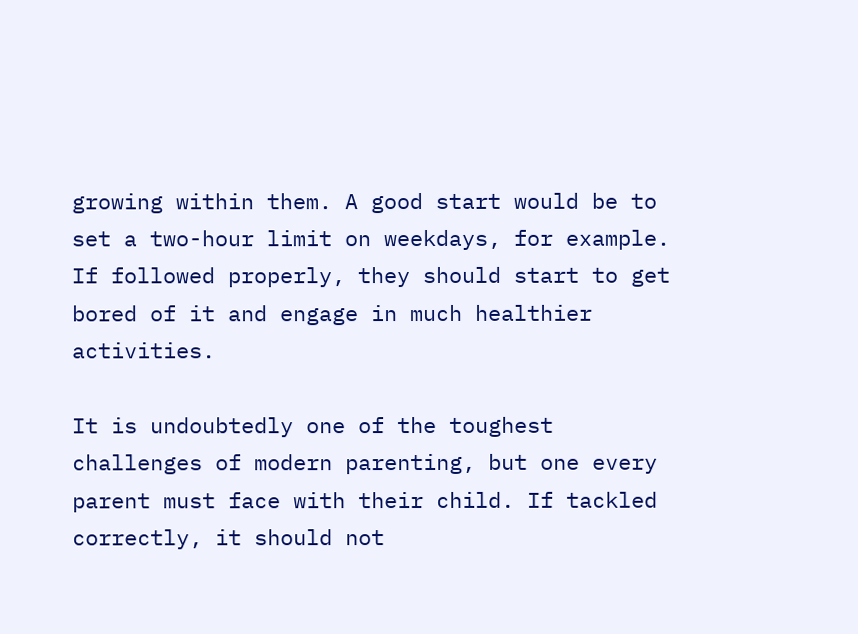growing within them. A good start would be to set a two-hour limit on weekdays, for example. If followed properly, they should start to get bored of it and engage in much healthier activities.

It is undoubtedly one of the toughest challenges of modern parenting, but one every parent must face with their child. If tackled correctly, it should not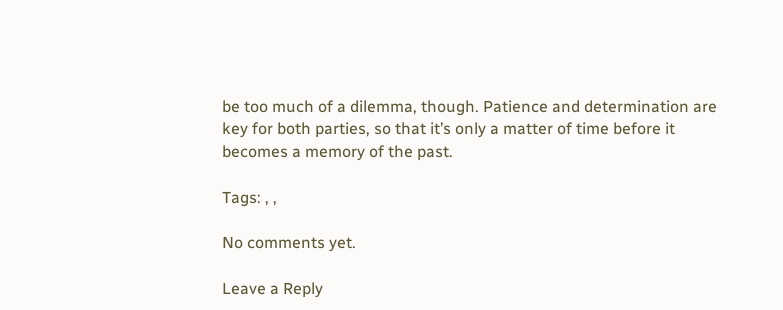be too much of a dilemma, though. Patience and determination are key for both parties, so that it’s only a matter of time before it becomes a memory of the past.

Tags: , ,

No comments yet.

Leave a Reply